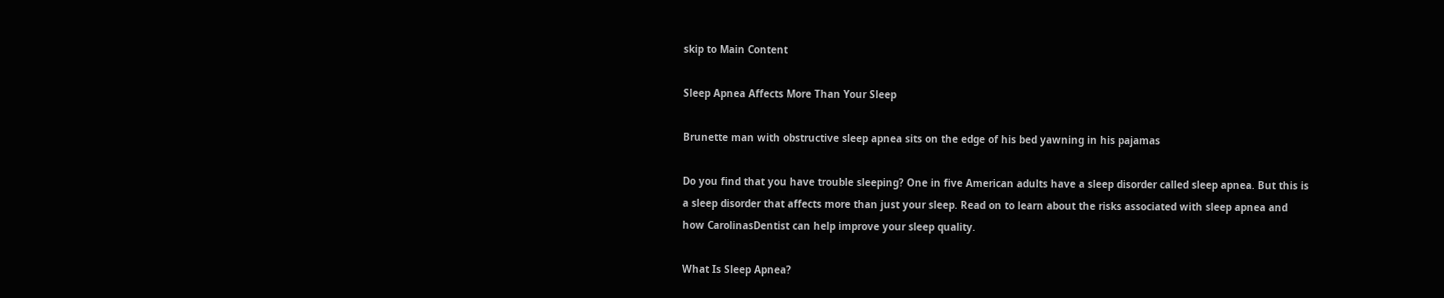skip to Main Content

Sleep Apnea Affects More Than Your Sleep

Brunette man with obstructive sleep apnea sits on the edge of his bed yawning in his pajamas

Do you find that you have trouble sleeping? One in five American adults have a sleep disorder called sleep apnea. But this is a sleep disorder that affects more than just your sleep. Read on to learn about the risks associated with sleep apnea and how CarolinasDentist can help improve your sleep quality.

What Is Sleep Apnea?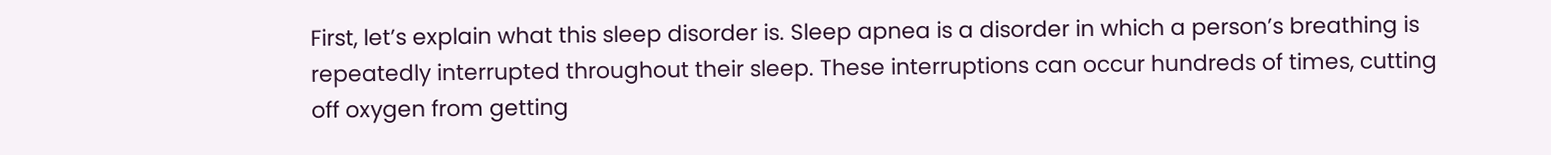First, let’s explain what this sleep disorder is. Sleep apnea is a disorder in which a person’s breathing is repeatedly interrupted throughout their sleep. These interruptions can occur hundreds of times, cutting off oxygen from getting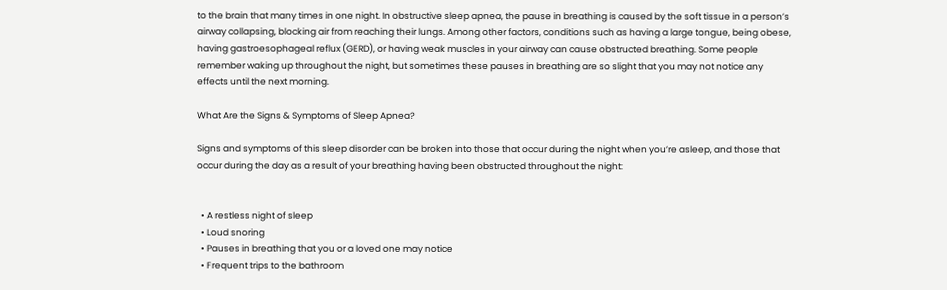to the brain that many times in one night. In obstructive sleep apnea, the pause in breathing is caused by the soft tissue in a person’s airway collapsing, blocking air from reaching their lungs. Among other factors, conditions such as having a large tongue, being obese, having gastroesophageal reflux (GERD), or having weak muscles in your airway can cause obstructed breathing. Some people remember waking up throughout the night, but sometimes these pauses in breathing are so slight that you may not notice any effects until the next morning.

What Are the Signs & Symptoms of Sleep Apnea?

Signs and symptoms of this sleep disorder can be broken into those that occur during the night when you’re asleep, and those that occur during the day as a result of your breathing having been obstructed throughout the night:


  • A restless night of sleep
  • Loud snoring
  • Pauses in breathing that you or a loved one may notice
  • Frequent trips to the bathroom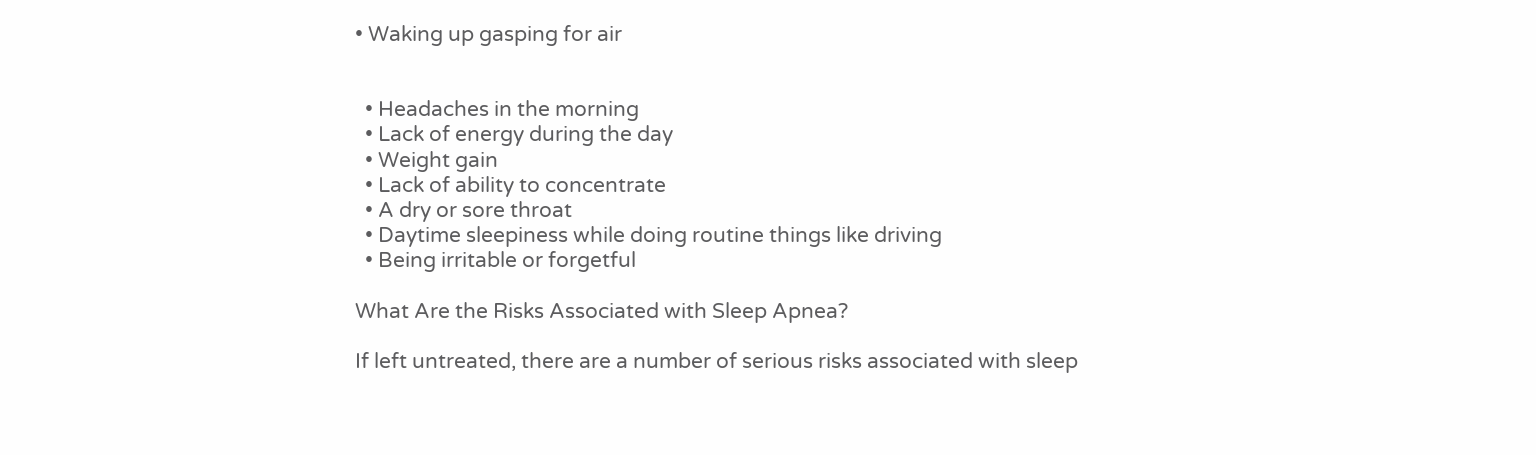• Waking up gasping for air


  • Headaches in the morning
  • Lack of energy during the day
  • Weight gain
  • Lack of ability to concentrate
  • A dry or sore throat
  • Daytime sleepiness while doing routine things like driving
  • Being irritable or forgetful

What Are the Risks Associated with Sleep Apnea?

If left untreated, there are a number of serious risks associated with sleep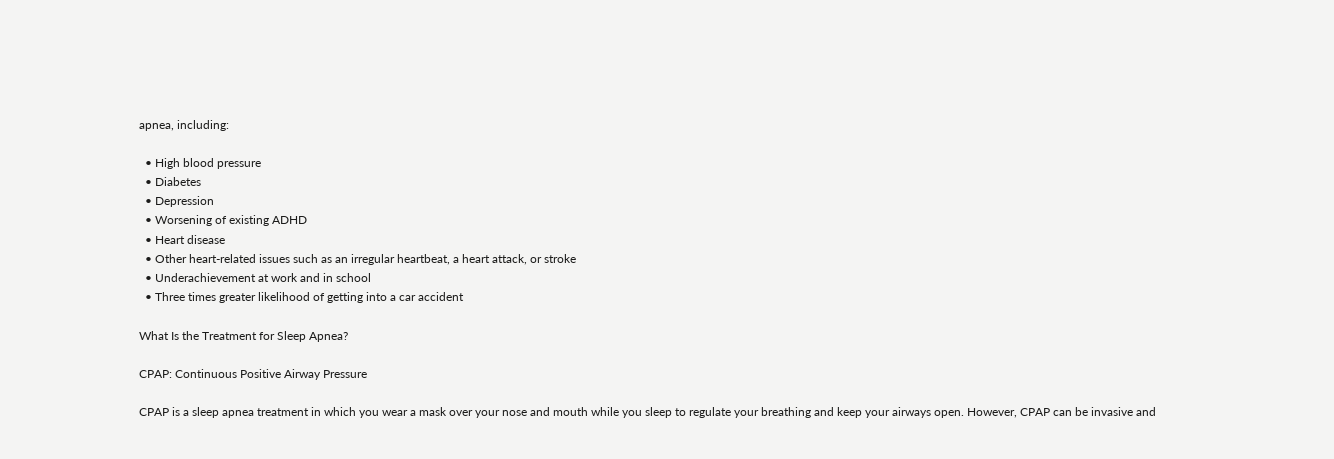apnea, including:

  • High blood pressure
  • Diabetes
  • Depression
  • Worsening of existing ADHD
  • Heart disease
  • Other heart-related issues such as an irregular heartbeat, a heart attack, or stroke
  • Underachievement at work and in school
  • Three times greater likelihood of getting into a car accident

What Is the Treatment for Sleep Apnea?

CPAP: Continuous Positive Airway Pressure

CPAP is a sleep apnea treatment in which you wear a mask over your nose and mouth while you sleep to regulate your breathing and keep your airways open. However, CPAP can be invasive and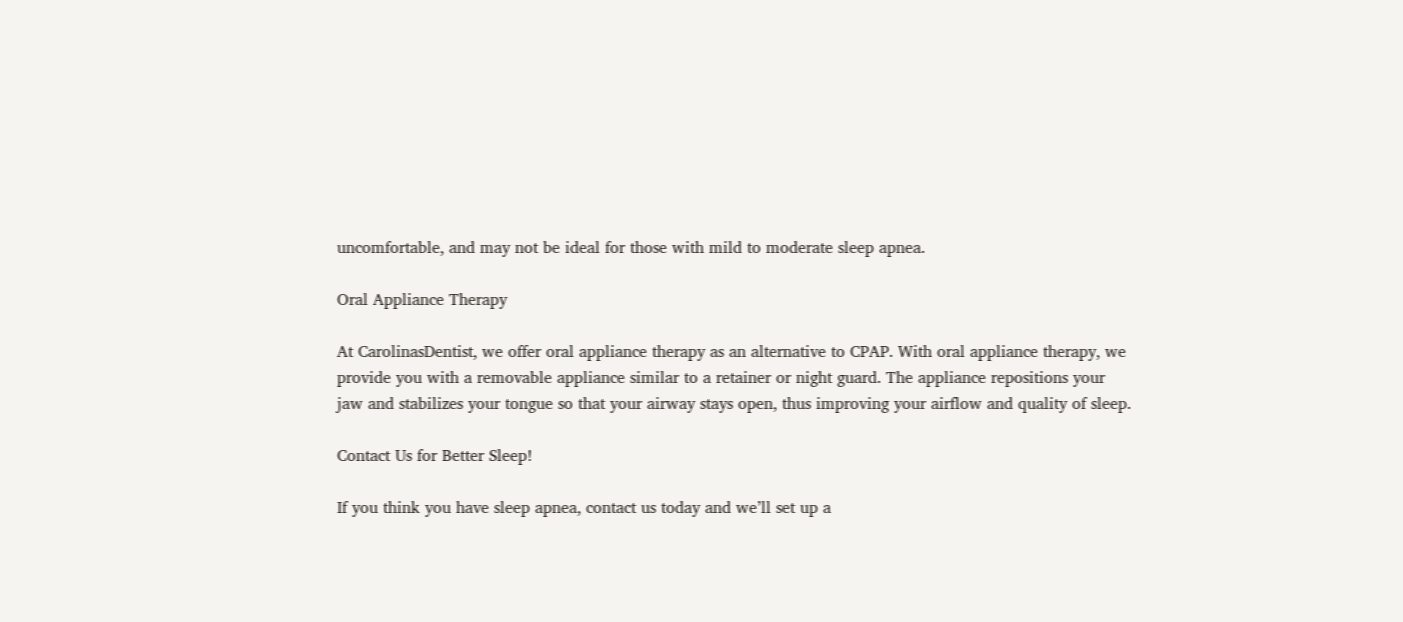uncomfortable, and may not be ideal for those with mild to moderate sleep apnea.

Oral Appliance Therapy

At CarolinasDentist, we offer oral appliance therapy as an alternative to CPAP. With oral appliance therapy, we provide you with a removable appliance similar to a retainer or night guard. The appliance repositions your jaw and stabilizes your tongue so that your airway stays open, thus improving your airflow and quality of sleep.

Contact Us for Better Sleep!

If you think you have sleep apnea, contact us today and we’ll set up a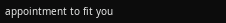appointment to fit you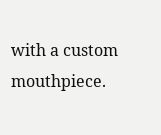with a custom mouthpiece.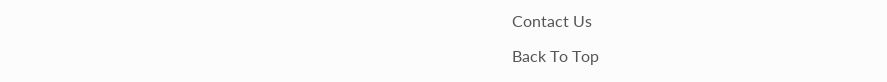Contact Us

Back To Top